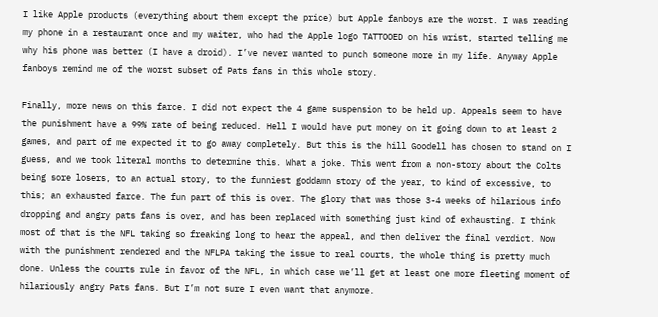I like Apple products (everything about them except the price) but Apple fanboys are the worst. I was reading my phone in a restaurant once and my waiter, who had the Apple logo TATTOOED on his wrist, started telling me why his phone was better (I have a droid). I’ve never wanted to punch someone more in my life. Anyway Apple fanboys remind me of the worst subset of Pats fans in this whole story.

Finally, more news on this farce. I did not expect the 4 game suspension to be held up. Appeals seem to have the punishment have a 99% rate of being reduced. Hell I would have put money on it going down to at least 2 games, and part of me expected it to go away completely. But this is the hill Goodell has chosen to stand on I guess, and we took literal months to determine this. What a joke. This went from a non-story about the Colts being sore losers, to an actual story, to the funniest goddamn story of the year, to kind of excessive, to this; an exhausted farce. The fun part of this is over. The glory that was those 3-4 weeks of hilarious info dropping and angry pats fans is over, and has been replaced with something just kind of exhausting. I think most of that is the NFL taking so freaking long to hear the appeal, and then deliver the final verdict. Now with the punishment rendered and the NFLPA taking the issue to real courts, the whole thing is pretty much done. Unless the courts rule in favor of the NFL, in which case we’ll get at least one more fleeting moment of hilariously angry Pats fans. But I’m not sure I even want that anymore.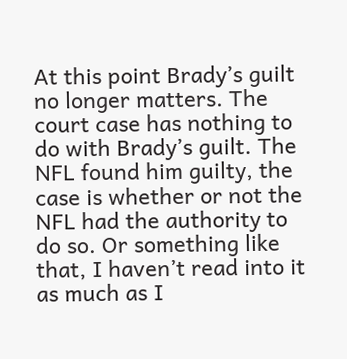At this point Brady’s guilt no longer matters. The court case has nothing to do with Brady’s guilt. The NFL found him guilty, the case is whether or not the NFL had the authority to do so. Or something like that, I haven’t read into it as much as I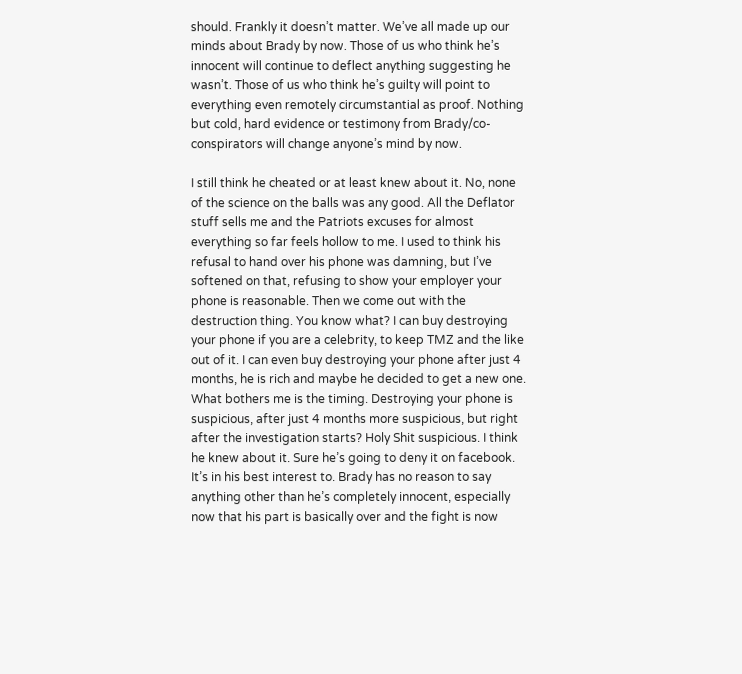should. Frankly it doesn’t matter. We’ve all made up our minds about Brady by now. Those of us who think he’s innocent will continue to deflect anything suggesting he wasn’t. Those of us who think he’s guilty will point to everything even remotely circumstantial as proof. Nothing but cold, hard evidence or testimony from Brady/co-conspirators will change anyone’s mind by now.

I still think he cheated or at least knew about it. No, none of the science on the balls was any good. All the Deflator stuff sells me and the Patriots excuses for almost everything so far feels hollow to me. I used to think his refusal to hand over his phone was damning, but I’ve softened on that, refusing to show your employer your phone is reasonable. Then we come out with the destruction thing. You know what? I can buy destroying your phone if you are a celebrity, to keep TMZ and the like out of it. I can even buy destroying your phone after just 4 months, he is rich and maybe he decided to get a new one. What bothers me is the timing. Destroying your phone is suspicious, after just 4 months more suspicious, but right after the investigation starts? Holy Shit suspicious. I think he knew about it. Sure he’s going to deny it on facebook. It’s in his best interest to. Brady has no reason to say anything other than he’s completely innocent, especially now that his part is basically over and the fight is now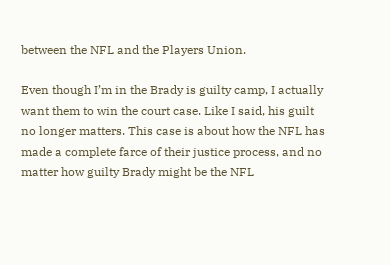between the NFL and the Players Union.

Even though I’m in the Brady is guilty camp, I actually want them to win the court case. Like I said, his guilt no longer matters. This case is about how the NFL has made a complete farce of their justice process, and no matter how guilty Brady might be the NFL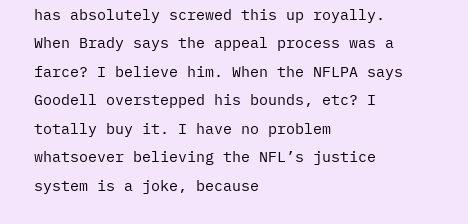has absolutely screwed this up royally. When Brady says the appeal process was a farce? I believe him. When the NFLPA says Goodell overstepped his bounds, etc? I totally buy it. I have no problem whatsoever believing the NFL’s justice system is a joke, because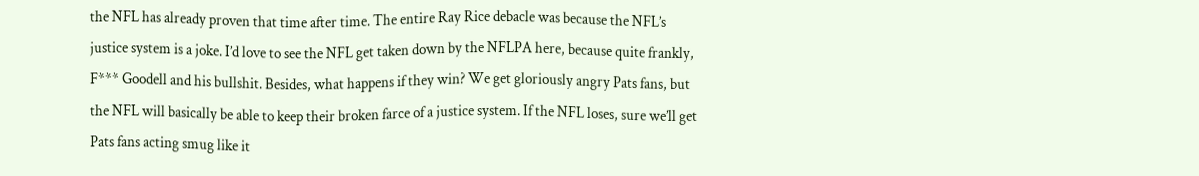the NFL has already proven that time after time. The entire Ray Rice debacle was because the NFL’s justice system is a joke. I’d love to see the NFL get taken down by the NFLPA here, because quite frankly, F*** Goodell and his bullshit. Besides, what happens if they win? We get gloriously angry Pats fans, but the NFL will basically be able to keep their broken farce of a justice system. If the NFL loses, sure we’ll get Pats fans acting smug like it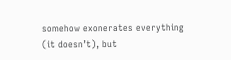somehow exonerates everything (it doesn’t), but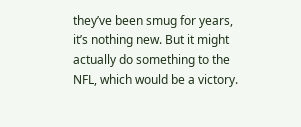they’ve been smug for years, it’s nothing new. But it might actually do something to the NFL, which would be a victory.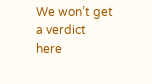We won’t get a verdict here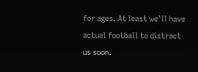for ages. At least we’ll have actual football to distract us soon.